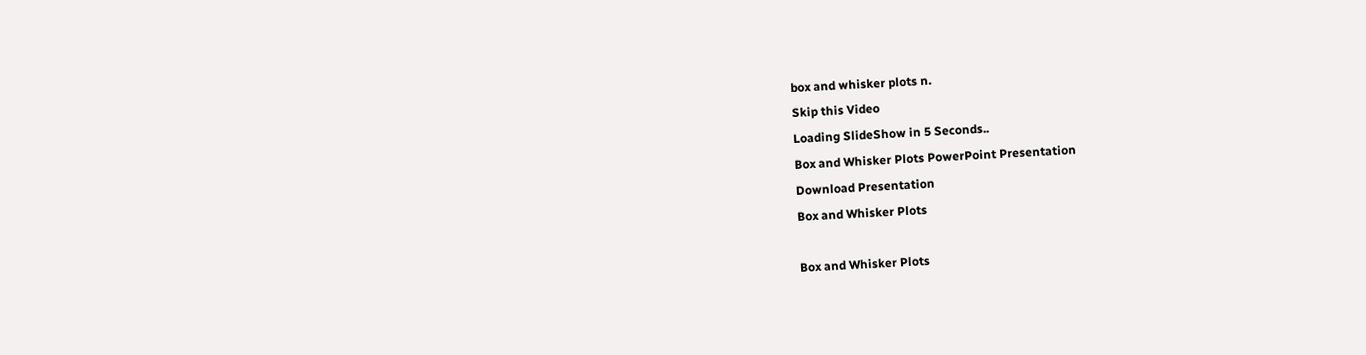box and whisker plots n.
Skip this Video
Loading SlideShow in 5 Seconds..
Box and Whisker Plots PowerPoint Presentation
Download Presentation
Box and Whisker Plots

Box and Whisker Plots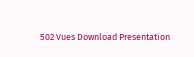502 Vues Download Presentation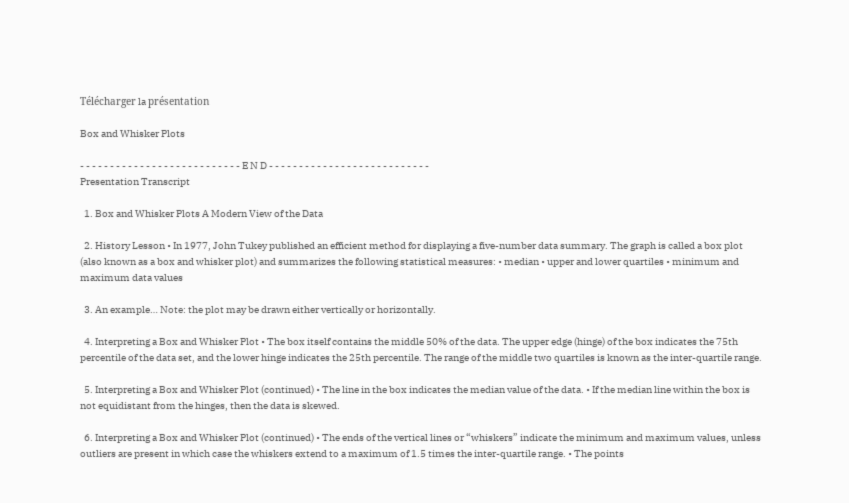Télécharger la présentation

Box and Whisker Plots

- - - - - - - - - - - - - - - - - - - - - - - - - - - E N D - - - - - - - - - - - - - - - - - - - - - - - - - - -
Presentation Transcript

  1. Box and Whisker Plots A Modern View of the Data

  2. History Lesson • In 1977, John Tukey published an efficient method for displaying a five-number data summary. The graph is called a box plot (also known as a box and whisker plot) and summarizes the following statistical measures: • median • upper and lower quartiles • minimum and maximum data values

  3. An example… Note: the plot may be drawn either vertically or horizontally.

  4. Interpreting a Box and Whisker Plot • The box itself contains the middle 50% of the data. The upper edge (hinge) of the box indicates the 75th percentile of the data set, and the lower hinge indicates the 25th percentile. The range of the middle two quartiles is known as the inter-quartile range.

  5. Interpreting a Box and Whisker Plot (continued) • The line in the box indicates the median value of the data. • If the median line within the box is not equidistant from the hinges, then the data is skewed.

  6. Interpreting a Box and Whisker Plot (continued) • The ends of the vertical lines or “whiskers” indicate the minimum and maximum values, unless outliers are present in which case the whiskers extend to a maximum of 1.5 times the inter-quartile range. • The points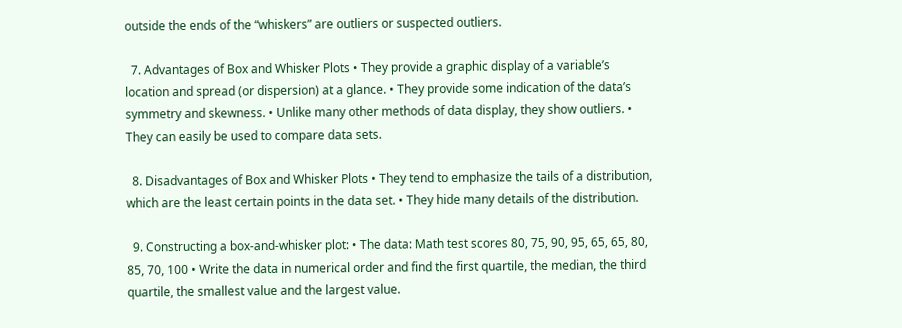outside the ends of the “whiskers” are outliers or suspected outliers.

  7. Advantages of Box and Whisker Plots • They provide a graphic display of a variable’s location and spread (or dispersion) at a glance. • They provide some indication of the data’s symmetry and skewness. • Unlike many other methods of data display, they show outliers. • They can easily be used to compare data sets.

  8. Disadvantages of Box and Whisker Plots • They tend to emphasize the tails of a distribution, which are the least certain points in the data set. • They hide many details of the distribution.

  9. Constructing a box-and-whisker plot: • The data: Math test scores 80, 75, 90, 95, 65, 65, 80, 85, 70, 100 • Write the data in numerical order and find the first quartile, the median, the third quartile, the smallest value and the largest value.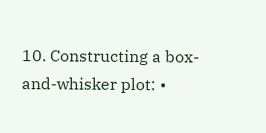10. Constructing a box-and-whisker plot: •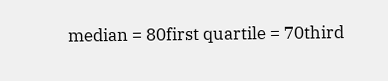median = 80first quartile = 70third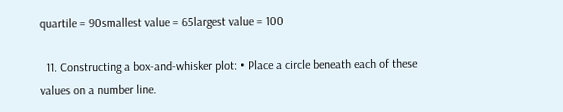quartile = 90smallest value = 65largest value = 100

  11. Constructing a box-and-whisker plot: • Place a circle beneath each of these values on a number line.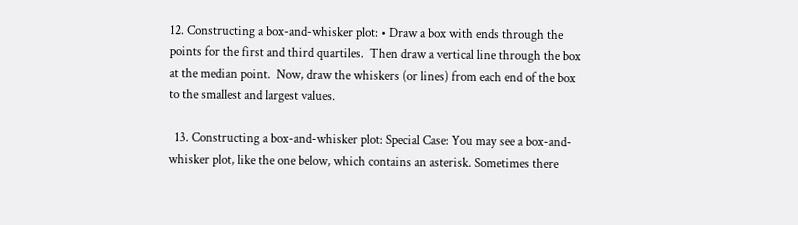12. Constructing a box-and-whisker plot: • Draw a box with ends through the points for the first and third quartiles.  Then draw a vertical line through the box at the median point.  Now, draw the whiskers (or lines) from each end of the box to the smallest and largest values.

  13. Constructing a box-and-whisker plot: Special Case: You may see a box-and-whisker plot, like the one below, which contains an asterisk. Sometimes there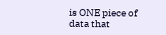is ONE piece of data that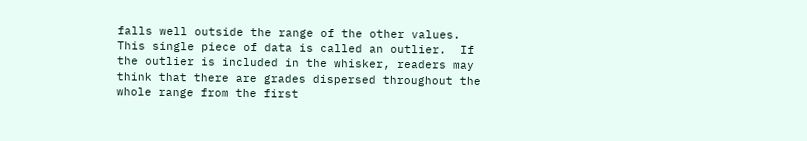falls well outside the range of the other values.  This single piece of data is called an outlier.  If the outlier is included in the whisker, readers may think that there are grades dispersed throughout the whole range from the first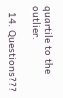quartile to the outlier.

  14. Questions???